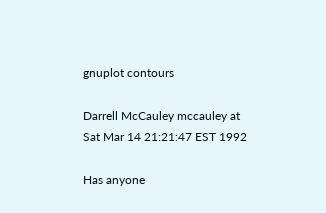gnuplot contours

Darrell McCauley mccauley at
Sat Mar 14 21:21:47 EST 1992

Has anyone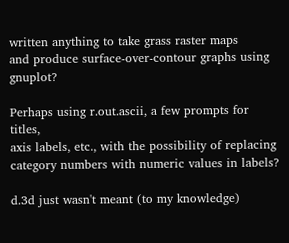written anything to take grass raster maps
and produce surface-over-contour graphs using gnuplot?

Perhaps using r.out.ascii, a few prompts for titles,
axis labels, etc., with the possibility of replacing
category numbers with numeric values in labels?

d.3d just wasn't meant (to my knowledge)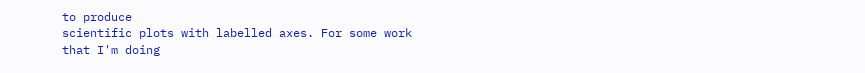to produce
scientific plots with labelled axes. For some work
that I'm doing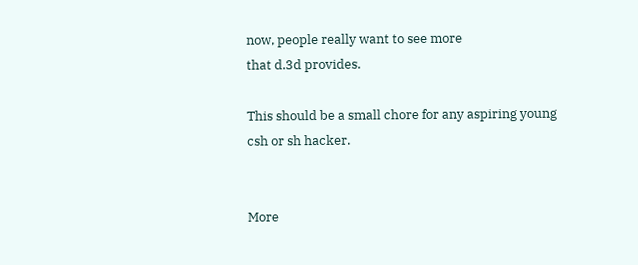now, people really want to see more
that d.3d provides.

This should be a small chore for any aspiring young
csh or sh hacker.


More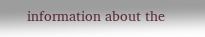information about the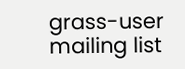grass-user mailing list